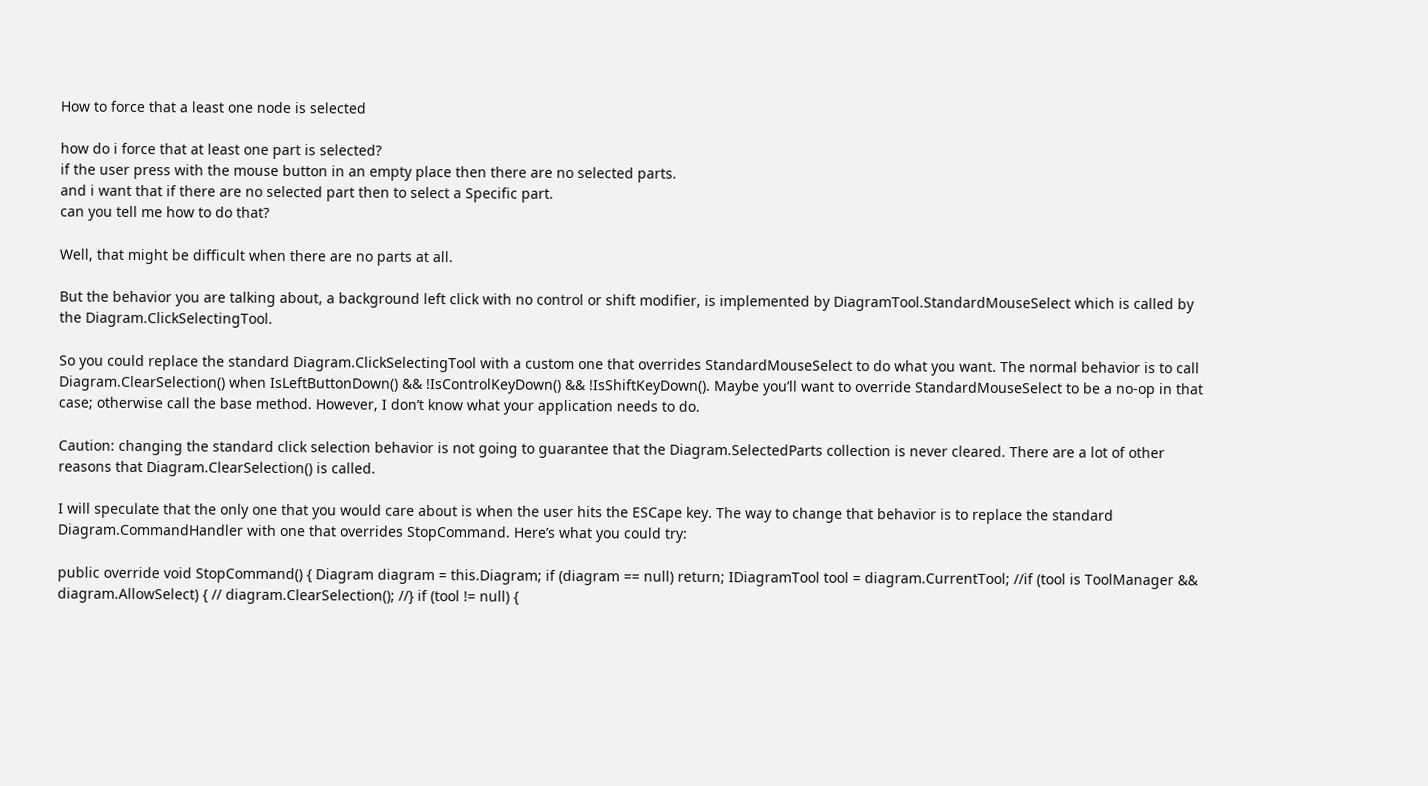How to force that a least one node is selected

how do i force that at least one part is selected?
if the user press with the mouse button in an empty place then there are no selected parts.
and i want that if there are no selected part then to select a Specific part.
can you tell me how to do that?

Well, that might be difficult when there are no parts at all.

But the behavior you are talking about, a background left click with no control or shift modifier, is implemented by DiagramTool.StandardMouseSelect which is called by the Diagram.ClickSelectingTool.

So you could replace the standard Diagram.ClickSelectingTool with a custom one that overrides StandardMouseSelect to do what you want. The normal behavior is to call Diagram.ClearSelection() when IsLeftButtonDown() && !IsControlKeyDown() && !IsShiftKeyDown(). Maybe you’ll want to override StandardMouseSelect to be a no-op in that case; otherwise call the base method. However, I don’t know what your application needs to do.

Caution: changing the standard click selection behavior is not going to guarantee that the Diagram.SelectedParts collection is never cleared. There are a lot of other reasons that Diagram.ClearSelection() is called.

I will speculate that the only one that you would care about is when the user hits the ESCape key. The way to change that behavior is to replace the standard Diagram.CommandHandler with one that overrides StopCommand. Here’s what you could try:

public override void StopCommand() { Diagram diagram = this.Diagram; if (diagram == null) return; IDiagramTool tool = diagram.CurrentTool; //if (tool is ToolManager && diagram.AllowSelect) { // diagram.ClearSelection(); //} if (tool != null) {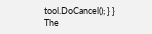tool.DoCancel(); } }
The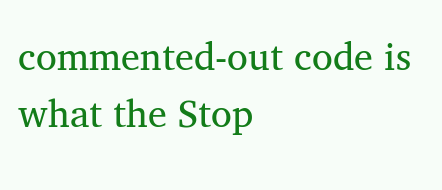commented-out code is what the Stop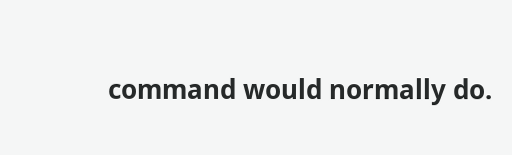command would normally do.